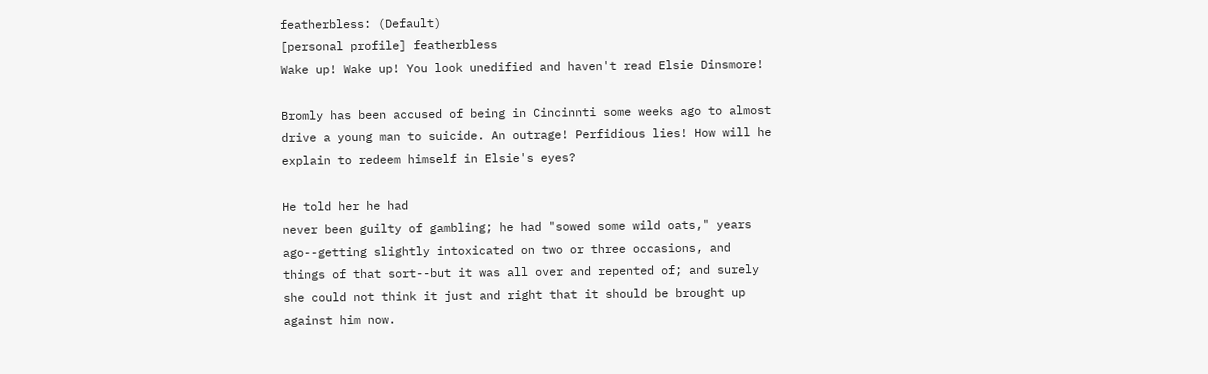featherbless: (Default)
[personal profile] featherbless
Wake up! Wake up! You look unedified and haven't read Elsie Dinsmore!

Bromly has been accused of being in Cincinnti some weeks ago to almost drive a young man to suicide. An outrage! Perfidious lies! How will he explain to redeem himself in Elsie's eyes?

He told her he had
never been guilty of gambling; he had "sowed some wild oats," years
ago--getting slightly intoxicated on two or three occasions, and
things of that sort--but it was all over and repented of; and surely
she could not think it just and right that it should be brought up
against him now.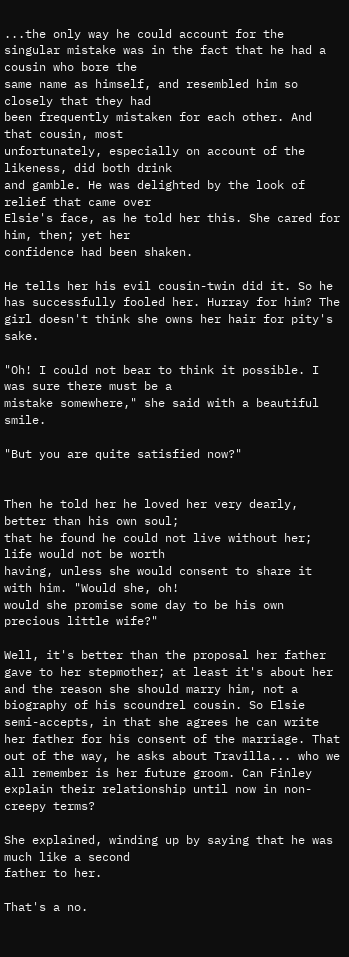...the only way he could account for the
singular mistake was in the fact that he had a cousin who bore the
same name as himself, and resembled him so closely that they had
been frequently mistaken for each other. And that cousin, most
unfortunately, especially on account of the likeness, did both drink
and gamble. He was delighted by the look of relief that came over
Elsie's face, as he told her this. She cared for him, then; yet her
confidence had been shaken.

He tells her his evil cousin-twin did it. So he has successfully fooled her. Hurray for him? The girl doesn't think she owns her hair for pity's sake.

"Oh! I could not bear to think it possible. I was sure there must be a
mistake somewhere," she said with a beautiful smile.

"But you are quite satisfied now?"


Then he told her he loved her very dearly, better than his own soul;
that he found he could not live without her; life would not be worth
having, unless she would consent to share it with him. "Would she, oh!
would she promise some day to be his own precious little wife?"

Well, it's better than the proposal her father gave to her stepmother; at least it's about her and the reason she should marry him, not a biography of his scoundrel cousin. So Elsie semi-accepts, in that she agrees he can write her father for his consent of the marriage. That out of the way, he asks about Travilla... who we all remember is her future groom. Can Finley explain their relationship until now in non-creepy terms?

She explained, winding up by saying that he was much like a second
father to her.

That's a no.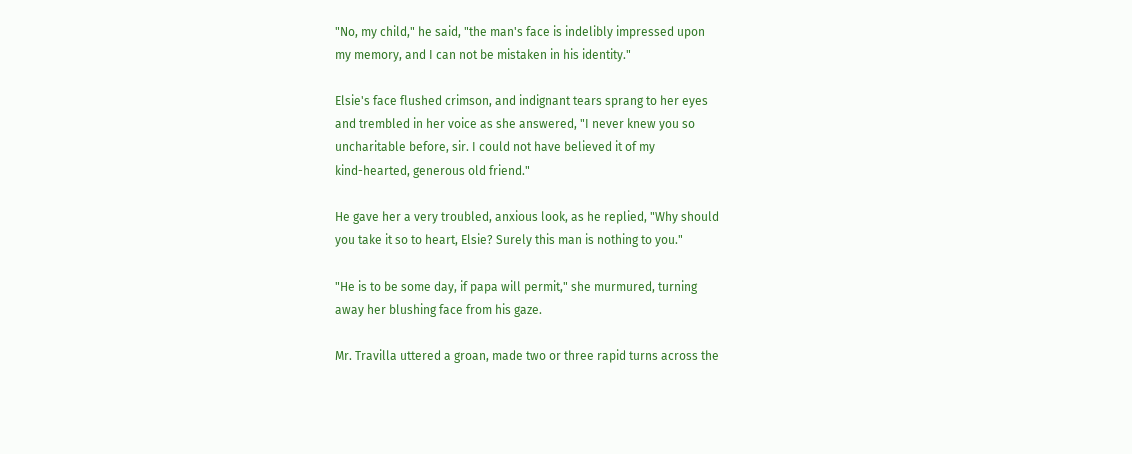"No, my child," he said, "the man's face is indelibly impressed upon
my memory, and I can not be mistaken in his identity."

Elsie's face flushed crimson, and indignant tears sprang to her eyes
and trembled in her voice as she answered, "I never knew you so
uncharitable before, sir. I could not have believed it of my
kind-hearted, generous old friend."

He gave her a very troubled, anxious look, as he replied, "Why should
you take it so to heart, Elsie? Surely this man is nothing to you."

"He is to be some day, if papa will permit," she murmured, turning
away her blushing face from his gaze.

Mr. Travilla uttered a groan, made two or three rapid turns across the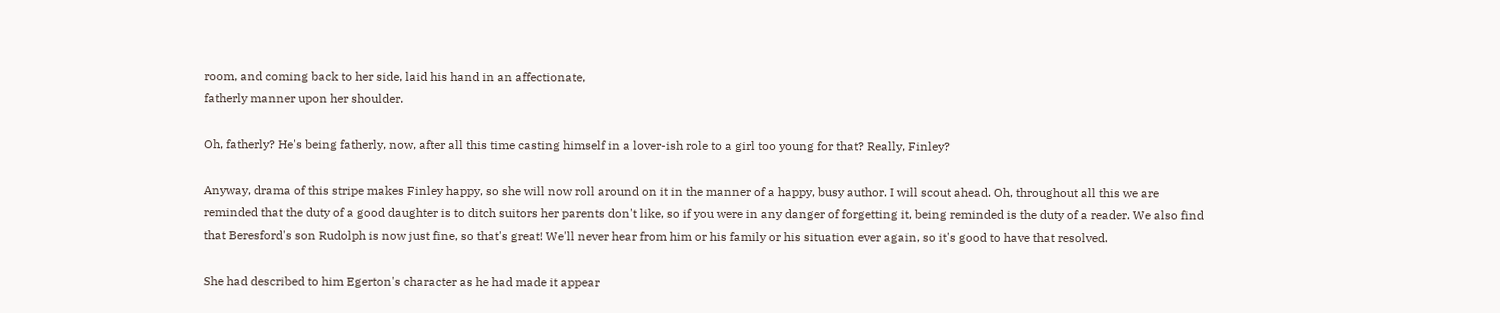room, and coming back to her side, laid his hand in an affectionate,
fatherly manner upon her shoulder.

Oh, fatherly? He's being fatherly, now, after all this time casting himself in a lover-ish role to a girl too young for that? Really, Finley?

Anyway, drama of this stripe makes Finley happy, so she will now roll around on it in the manner of a happy, busy author. I will scout ahead. Oh, throughout all this we are reminded that the duty of a good daughter is to ditch suitors her parents don't like, so if you were in any danger of forgetting it, being reminded is the duty of a reader. We also find that Beresford's son Rudolph is now just fine, so that's great! We'll never hear from him or his family or his situation ever again, so it's good to have that resolved.

She had described to him Egerton's character as he had made it appear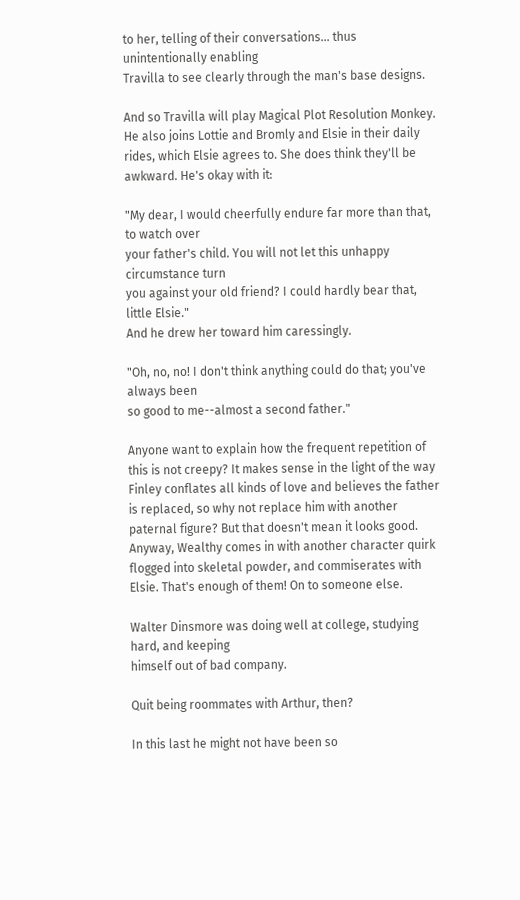to her, telling of their conversations... thus unintentionally enabling
Travilla to see clearly through the man's base designs.

And so Travilla will play Magical Plot Resolution Monkey. He also joins Lottie and Bromly and Elsie in their daily rides, which Elsie agrees to. She does think they'll be awkward. He's okay with it:

"My dear, I would cheerfully endure far more than that, to watch over
your father's child. You will not let this unhappy circumstance turn
you against your old friend? I could hardly bear that, little Elsie."
And he drew her toward him caressingly.

"Oh, no, no! I don't think anything could do that; you've always been
so good to me--almost a second father."

Anyone want to explain how the frequent repetition of this is not creepy? It makes sense in the light of the way Finley conflates all kinds of love and believes the father is replaced, so why not replace him with another paternal figure? But that doesn't mean it looks good. Anyway, Wealthy comes in with another character quirk flogged into skeletal powder, and commiserates with Elsie. That's enough of them! On to someone else.

Walter Dinsmore was doing well at college, studying hard, and keeping
himself out of bad company.

Quit being roommates with Arthur, then?

In this last he might not have been so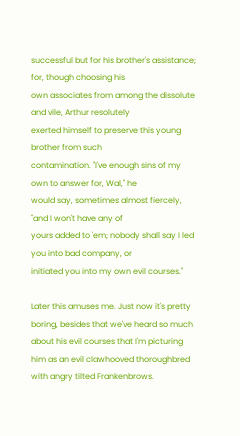successful but for his brother's assistance; for, though choosing his
own associates from among the dissolute and vile, Arthur resolutely
exerted himself to preserve this young brother from such
contamination. "I've enough sins of my own to answer for, Wal," he
would say, sometimes almost fiercely, "and I won't have any of
yours added to 'em; nobody shall say I led you into bad company, or
initiated you into my own evil courses."

Later this amuses me. Just now it's pretty boring, besides that we've heard so much about his evil courses that I'm picturing him as an evil clawhooved thoroughbred with angry tilted Frankenbrows.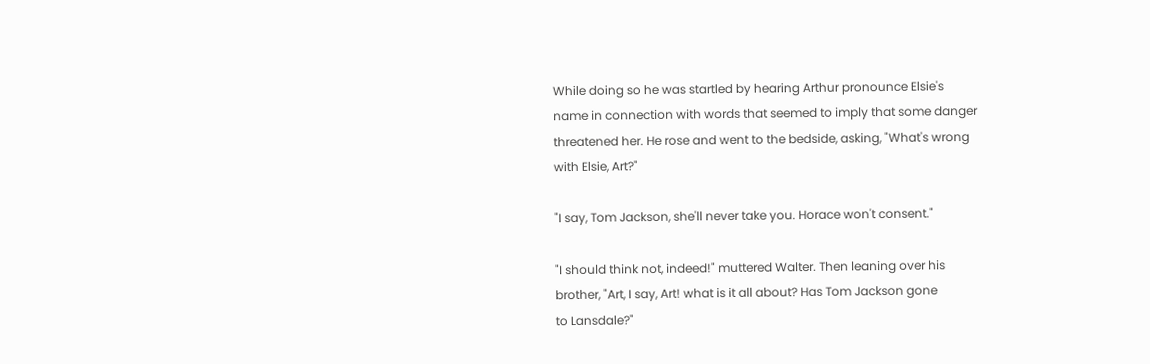While doing so he was startled by hearing Arthur pronounce Elsie's
name in connection with words that seemed to imply that some danger
threatened her. He rose and went to the bedside, asking, "What's wrong
with Elsie, Art?"

"I say, Tom Jackson, she'll never take you. Horace won't consent."

"I should think not, indeed!" muttered Walter. Then leaning over his
brother, "Art, I say, Art! what is it all about? Has Tom Jackson gone
to Lansdale?"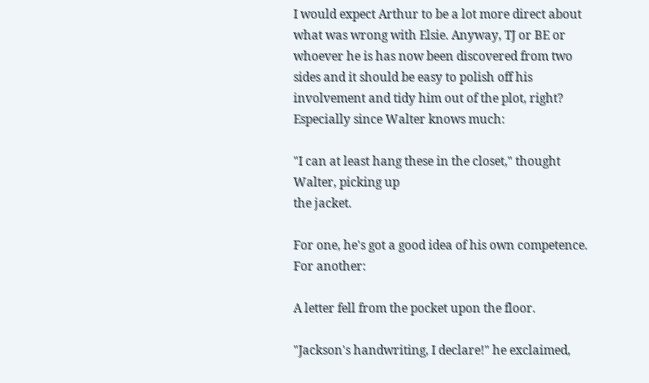I would expect Arthur to be a lot more direct about what was wrong with Elsie. Anyway, TJ or BE or whoever he is has now been discovered from two sides and it should be easy to polish off his involvement and tidy him out of the plot, right? Especially since Walter knows much:

"I can at least hang these in the closet," thought Walter, picking up
the jacket.

For one, he's got a good idea of his own competence. For another:

A letter fell from the pocket upon the floor.

"Jackson's handwriting, I declare!" he exclaimed,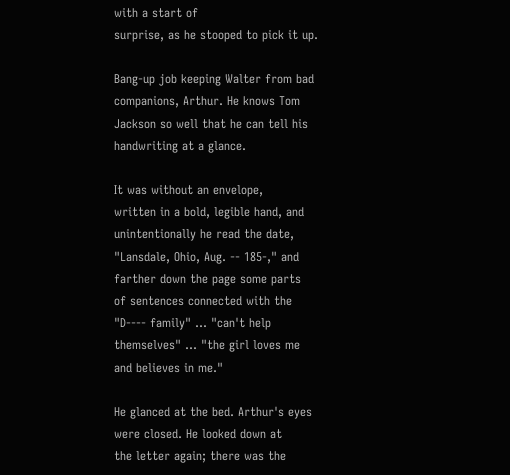with a start of
surprise, as he stooped to pick it up.

Bang-up job keeping Walter from bad companions, Arthur. He knows Tom Jackson so well that he can tell his handwriting at a glance.

It was without an envelope,
written in a bold, legible hand, and unintentionally he read the date,
"Lansdale, Ohio, Aug. -- 185-," and farther down the page some parts
of sentences connected with the "D---- family" ... "can't help
themselves" ... "the girl loves me and believes in me."

He glanced at the bed. Arthur's eyes were closed. He looked down at
the letter again; there was the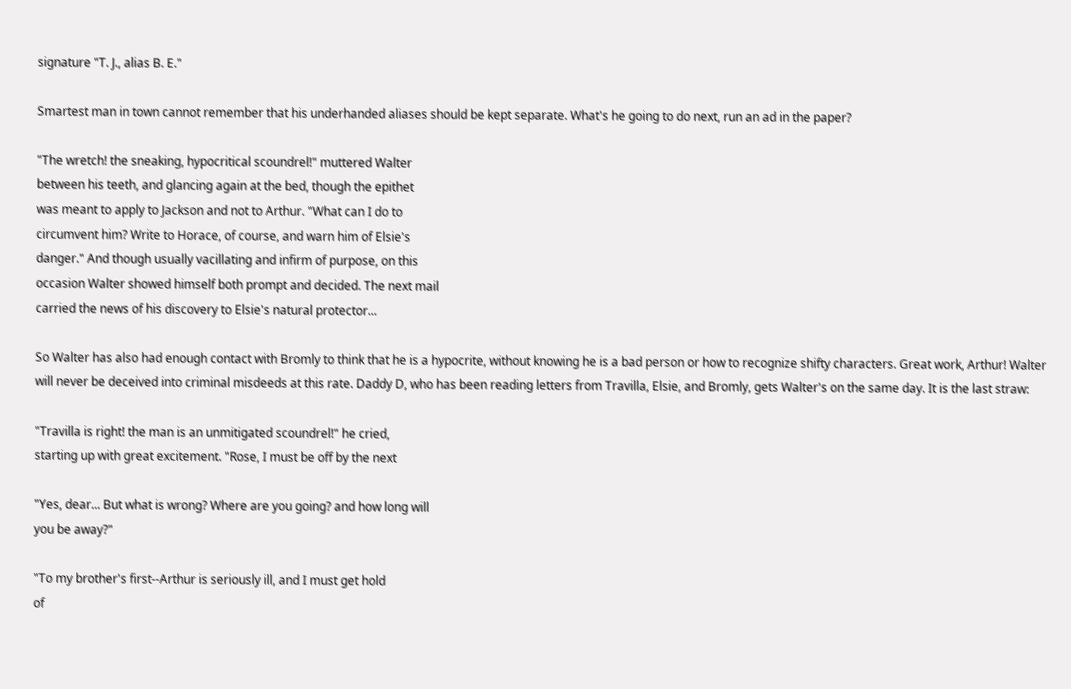signature "T. J., alias B. E."

Smartest man in town cannot remember that his underhanded aliases should be kept separate. What's he going to do next, run an ad in the paper?

"The wretch! the sneaking, hypocritical scoundrel!" muttered Walter
between his teeth, and glancing again at the bed, though the epithet
was meant to apply to Jackson and not to Arthur. "What can I do to
circumvent him? Write to Horace, of course, and warn him of Elsie's
danger." And though usually vacillating and infirm of purpose, on this
occasion Walter showed himself both prompt and decided. The next mail
carried the news of his discovery to Elsie's natural protector...

So Walter has also had enough contact with Bromly to think that he is a hypocrite, without knowing he is a bad person or how to recognize shifty characters. Great work, Arthur! Walter will never be deceived into criminal misdeeds at this rate. Daddy D, who has been reading letters from Travilla, Elsie, and Bromly, gets Walter's on the same day. It is the last straw:

"Travilla is right! the man is an unmitigated scoundrel!" he cried,
starting up with great excitement. "Rose, I must be off by the next

"Yes, dear... But what is wrong? Where are you going? and how long will
you be away?"

"To my brother's first--Arthur is seriously ill, and I must get hold
of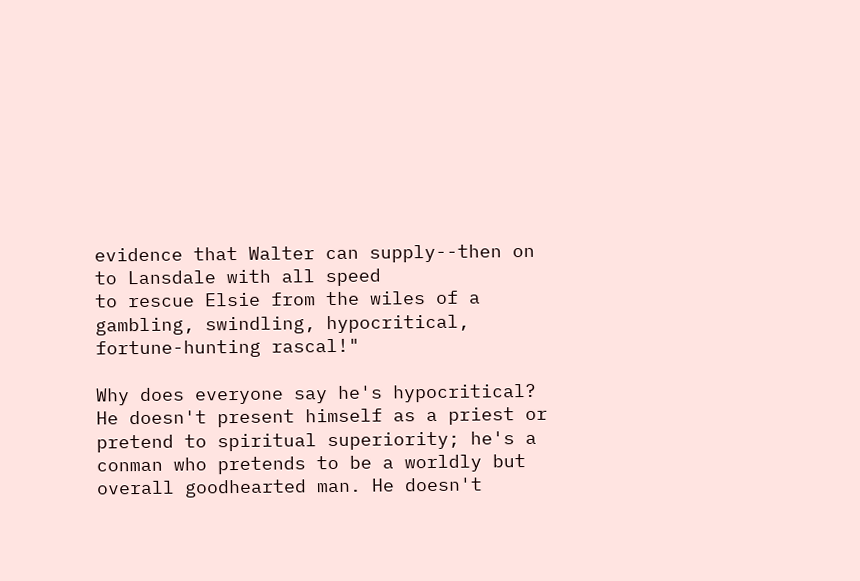evidence that Walter can supply--then on to Lansdale with all speed
to rescue Elsie from the wiles of a gambling, swindling, hypocritical,
fortune-hunting rascal!"

Why does everyone say he's hypocritical? He doesn't present himself as a priest or pretend to spiritual superiority; he's a conman who pretends to be a worldly but overall goodhearted man. He doesn't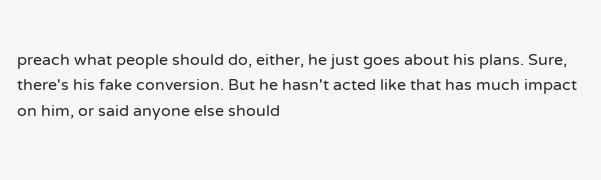preach what people should do, either, he just goes about his plans. Sure, there's his fake conversion. But he hasn't acted like that has much impact on him, or said anyone else should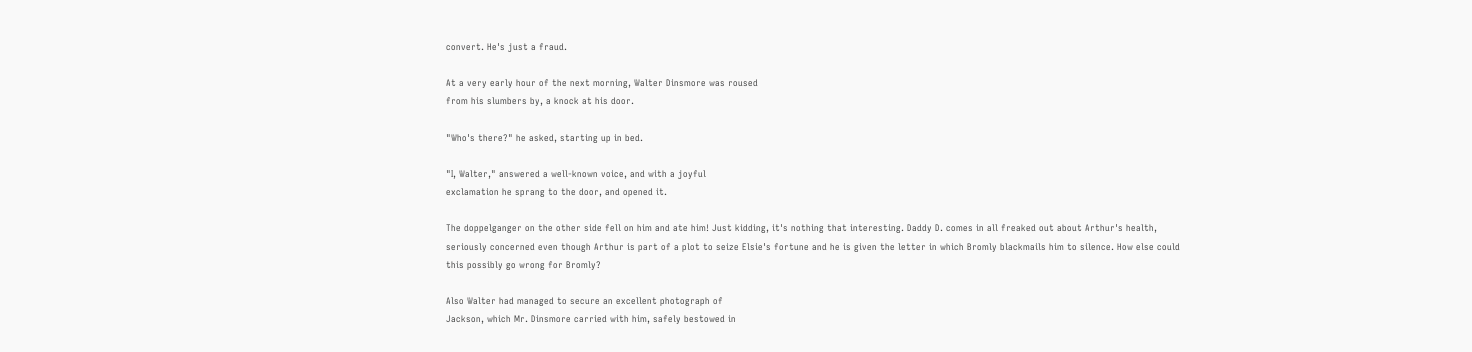convert. He's just a fraud.

At a very early hour of the next morning, Walter Dinsmore was roused
from his slumbers by, a knock at his door.

"Who's there?" he asked, starting up in bed.

"I, Walter," answered a well-known voice, and with a joyful
exclamation he sprang to the door, and opened it.

The doppelganger on the other side fell on him and ate him! Just kidding, it's nothing that interesting. Daddy D. comes in all freaked out about Arthur's health, seriously concerned even though Arthur is part of a plot to seize Elsie's fortune and he is given the letter in which Bromly blackmails him to silence. How else could this possibly go wrong for Bromly?

Also Walter had managed to secure an excellent photograph of
Jackson, which Mr. Dinsmore carried with him, safely bestowed in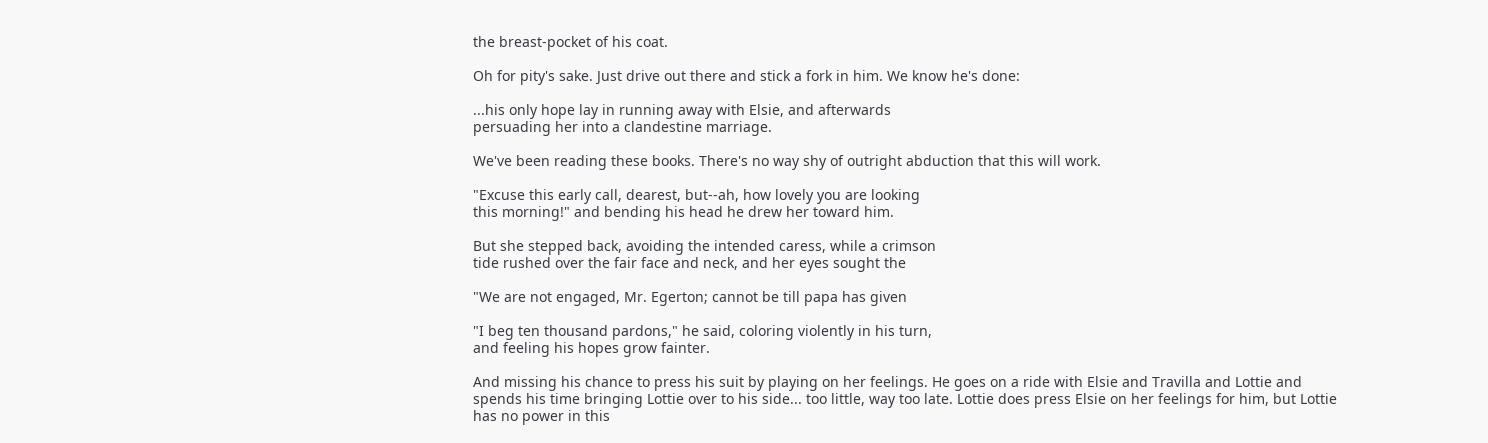the breast-pocket of his coat.

Oh for pity's sake. Just drive out there and stick a fork in him. We know he's done:

...his only hope lay in running away with Elsie, and afterwards
persuading her into a clandestine marriage.

We've been reading these books. There's no way shy of outright abduction that this will work.

"Excuse this early call, dearest, but--ah, how lovely you are looking
this morning!" and bending his head he drew her toward him.

But she stepped back, avoiding the intended caress, while a crimson
tide rushed over the fair face and neck, and her eyes sought the

"We are not engaged, Mr. Egerton; cannot be till papa has given

"I beg ten thousand pardons," he said, coloring violently in his turn,
and feeling his hopes grow fainter.

And missing his chance to press his suit by playing on her feelings. He goes on a ride with Elsie and Travilla and Lottie and spends his time bringing Lottie over to his side... too little, way too late. Lottie does press Elsie on her feelings for him, but Lottie has no power in this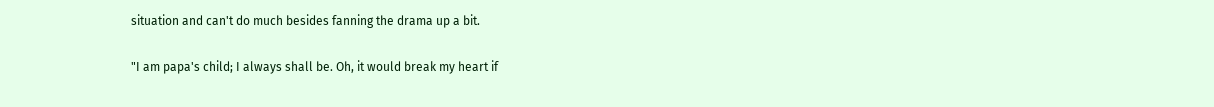situation and can't do much besides fanning the drama up a bit.

"I am papa's child; I always shall be. Oh, it would break my heart if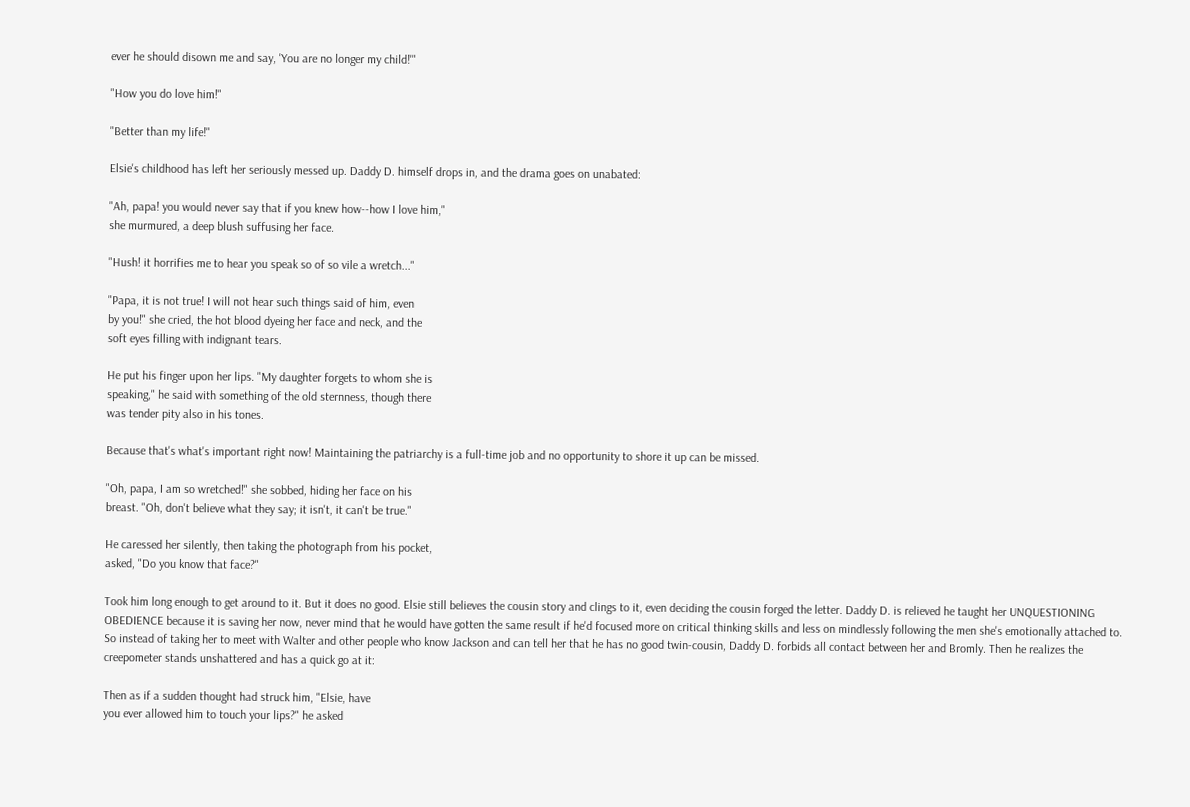ever he should disown me and say, 'You are no longer my child!'"

"How you do love him!"

"Better than my life!"

Elsie's childhood has left her seriously messed up. Daddy D. himself drops in, and the drama goes on unabated:

"Ah, papa! you would never say that if you knew how--how I love him,"
she murmured, a deep blush suffusing her face.

"Hush! it horrifies me to hear you speak so of so vile a wretch..."

"Papa, it is not true! I will not hear such things said of him, even
by you!" she cried, the hot blood dyeing her face and neck, and the
soft eyes filling with indignant tears.

He put his finger upon her lips. "My daughter forgets to whom she is
speaking," he said with something of the old sternness, though there
was tender pity also in his tones.

Because that's what's important right now! Maintaining the patriarchy is a full-time job and no opportunity to shore it up can be missed.

"Oh, papa, I am so wretched!" she sobbed, hiding her face on his
breast. "Oh, don't believe what they say; it isn't, it can't be true."

He caressed her silently, then taking the photograph from his pocket,
asked, "Do you know that face?"

Took him long enough to get around to it. But it does no good. Elsie still believes the cousin story and clings to it, even deciding the cousin forged the letter. Daddy D. is relieved he taught her UNQUESTIONING OBEDIENCE because it is saving her now, never mind that he would have gotten the same result if he'd focused more on critical thinking skills and less on mindlessly following the men she's emotionally attached to. So instead of taking her to meet with Walter and other people who know Jackson and can tell her that he has no good twin-cousin, Daddy D. forbids all contact between her and Bromly. Then he realizes the creepometer stands unshattered and has a quick go at it:

Then as if a sudden thought had struck him, "Elsie, have
you ever allowed him to touch your lips?" he asked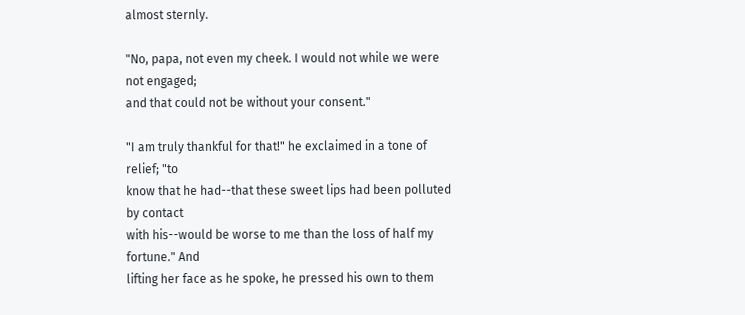almost sternly.

"No, papa, not even my cheek. I would not while we were not engaged;
and that could not be without your consent."

"I am truly thankful for that!" he exclaimed in a tone of relief; "to
know that he had--that these sweet lips had been polluted by contact
with his--would be worse to me than the loss of half my fortune." And
lifting her face as he spoke, he pressed his own to them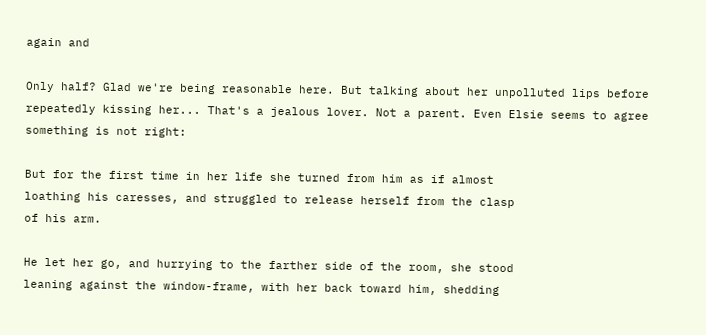again and

Only half? Glad we're being reasonable here. But talking about her unpolluted lips before repeatedly kissing her... That's a jealous lover. Not a parent. Even Elsie seems to agree something is not right:

But for the first time in her life she turned from him as if almost
loathing his caresses, and struggled to release herself from the clasp
of his arm.

He let her go, and hurrying to the farther side of the room, she stood
leaning against the window-frame, with her back toward him, shedding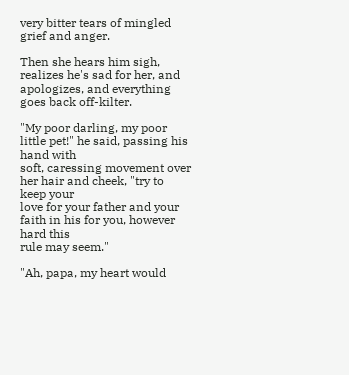very bitter tears of mingled grief and anger.

Then she hears him sigh, realizes he's sad for her, and apologizes, and everything goes back off-kilter.

"My poor darling, my poor little pet!" he said, passing his hand with
soft, caressing movement over her hair and cheek, "try to keep your
love for your father and your faith in his for you, however hard this
rule may seem."

"Ah, papa, my heart would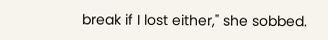break if I lost either," she sobbed.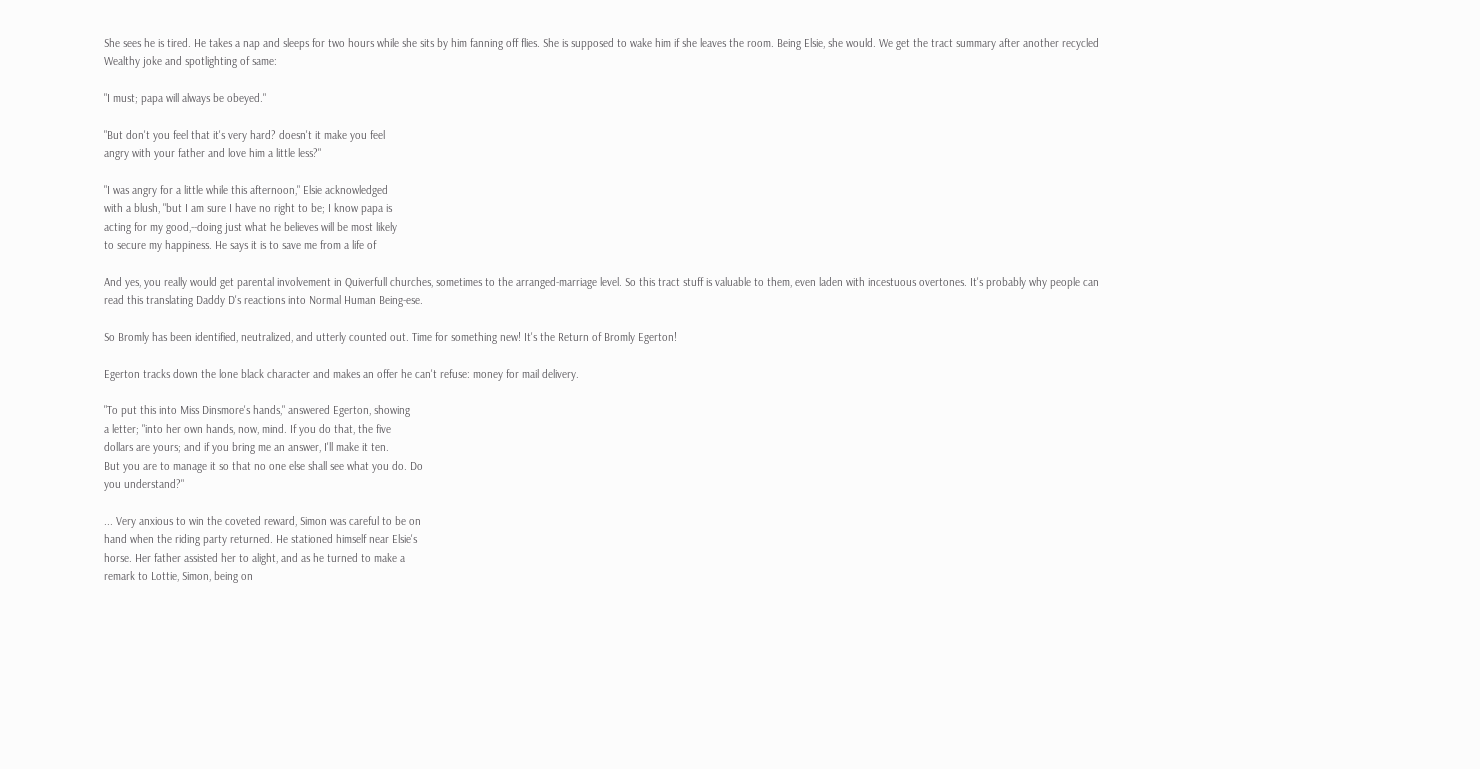She sees he is tired. He takes a nap and sleeps for two hours while she sits by him fanning off flies. She is supposed to wake him if she leaves the room. Being Elsie, she would. We get the tract summary after another recycled Wealthy joke and spotlighting of same:

"I must; papa will always be obeyed."

"But don't you feel that it's very hard? doesn't it make you feel
angry with your father and love him a little less?"

"I was angry for a little while this afternoon," Elsie acknowledged
with a blush, "but I am sure I have no right to be; I know papa is
acting for my good,--doing just what he believes will be most likely
to secure my happiness. He says it is to save me from a life of

And yes, you really would get parental involvement in Quiverfull churches, sometimes to the arranged-marriage level. So this tract stuff is valuable to them, even laden with incestuous overtones. It's probably why people can read this translating Daddy D's reactions into Normal Human Being-ese.

So Bromly has been identified, neutralized, and utterly counted out. Time for something new! It's the Return of Bromly Egerton!

Egerton tracks down the lone black character and makes an offer he can't refuse: money for mail delivery.

"To put this into Miss Dinsmore's hands," answered Egerton, showing
a letter; "into her own hands, now, mind. If you do that, the five
dollars are yours; and if you bring me an answer, I'll make it ten.
But you are to manage it so that no one else shall see what you do. Do
you understand?"

... Very anxious to win the coveted reward, Simon was careful to be on
hand when the riding party returned. He stationed himself near Elsie's
horse. Her father assisted her to alight, and as he turned to make a
remark to Lottie, Simon, being on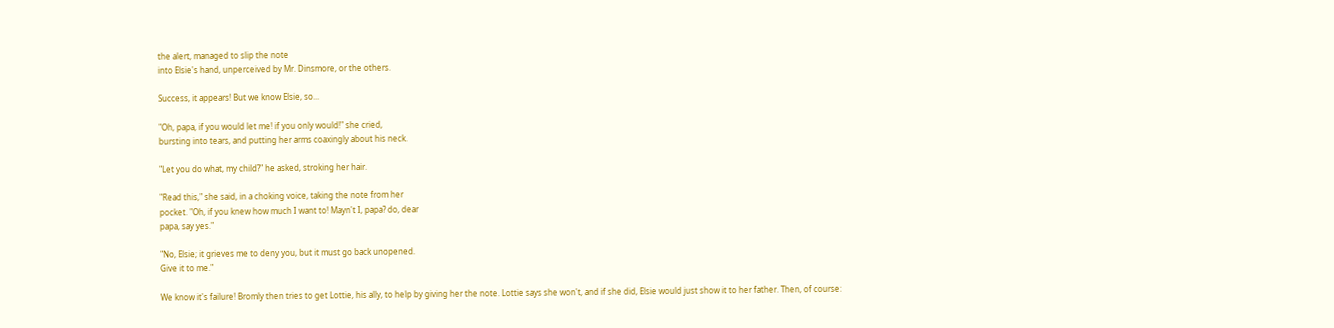the alert, managed to slip the note
into Elsie's hand, unperceived by Mr. Dinsmore, or the others.

Success, it appears! But we know Elsie, so...

"Oh, papa, if you would let me! if you only would!" she cried,
bursting into tears, and putting her arms coaxingly about his neck.

"Let you do what, my child?" he asked, stroking her hair.

"Read this," she said, in a choking voice, taking the note from her
pocket. "Oh, if you knew how much I want to! Mayn't I, papa? do, dear
papa, say yes."

"No, Elsie; it grieves me to deny you, but it must go back unopened.
Give it to me."

We know it's failure! Bromly then tries to get Lottie, his ally, to help by giving her the note. Lottie says she won't, and if she did, Elsie would just show it to her father. Then, of course: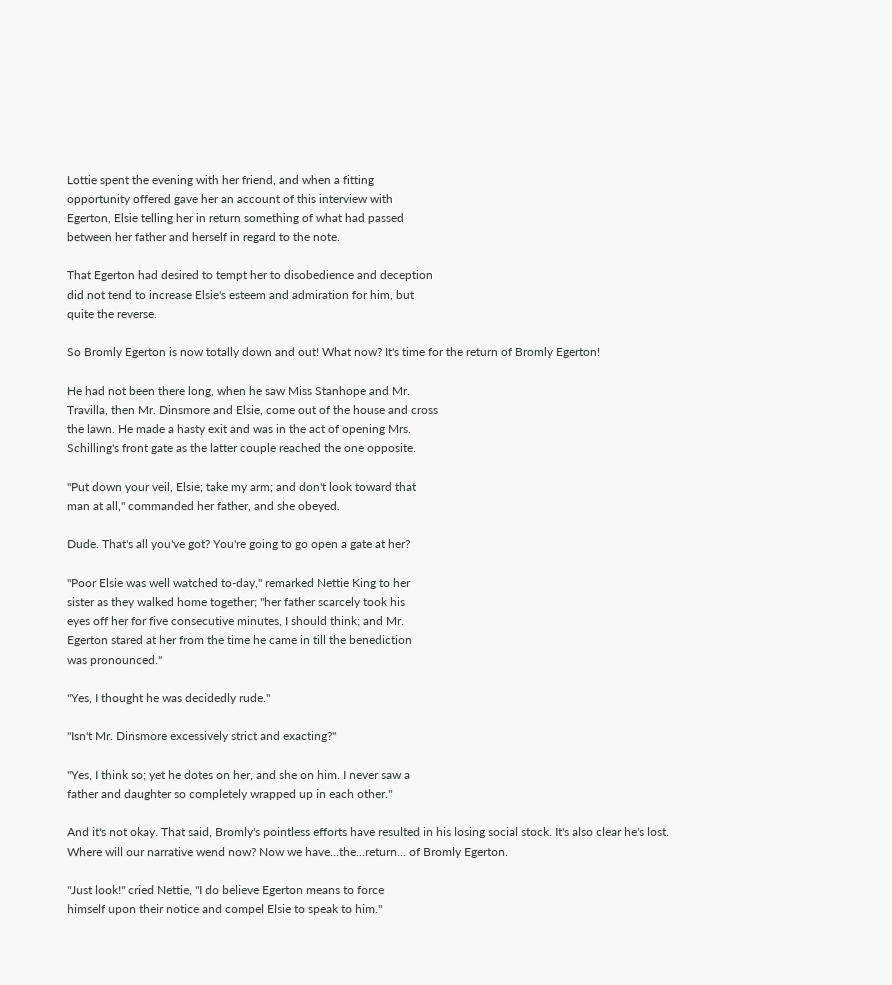Lottie spent the evening with her friend, and when a fitting
opportunity offered gave her an account of this interview with
Egerton, Elsie telling her in return something of what had passed
between her father and herself in regard to the note.

That Egerton had desired to tempt her to disobedience and deception
did not tend to increase Elsie's esteem and admiration for him, but
quite the reverse.

So Bromly Egerton is now totally down and out! What now? It's time for the return of Bromly Egerton!

He had not been there long, when he saw Miss Stanhope and Mr.
Travilla, then Mr. Dinsmore and Elsie, come out of the house and cross
the lawn. He made a hasty exit and was in the act of opening Mrs.
Schilling's front gate as the latter couple reached the one opposite.

"Put down your veil, Elsie; take my arm; and don't look toward that
man at all," commanded her father, and she obeyed.

Dude. That's all you've got? You're going to go open a gate at her?

"Poor Elsie was well watched to-day," remarked Nettie King to her
sister as they walked home together; "her father scarcely took his
eyes off her for five consecutive minutes, I should think; and Mr.
Egerton stared at her from the time he came in till the benediction
was pronounced."

"Yes, I thought he was decidedly rude."

"Isn't Mr. Dinsmore excessively strict and exacting?"

"Yes, I think so; yet he dotes on her, and she on him. I never saw a
father and daughter so completely wrapped up in each other."

And it's not okay. That said, Bromly's pointless efforts have resulted in his losing social stock. It's also clear he's lost. Where will our narrative wend now? Now we have...the...return... of Bromly Egerton.

"Just look!" cried Nettie, "I do believe Egerton means to force
himself upon their notice and compel Elsie to speak to him."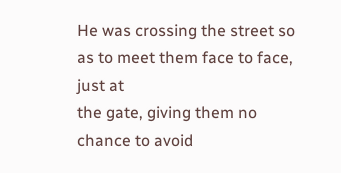He was crossing the street so as to meet them face to face, just at
the gate, giving them no chance to avoid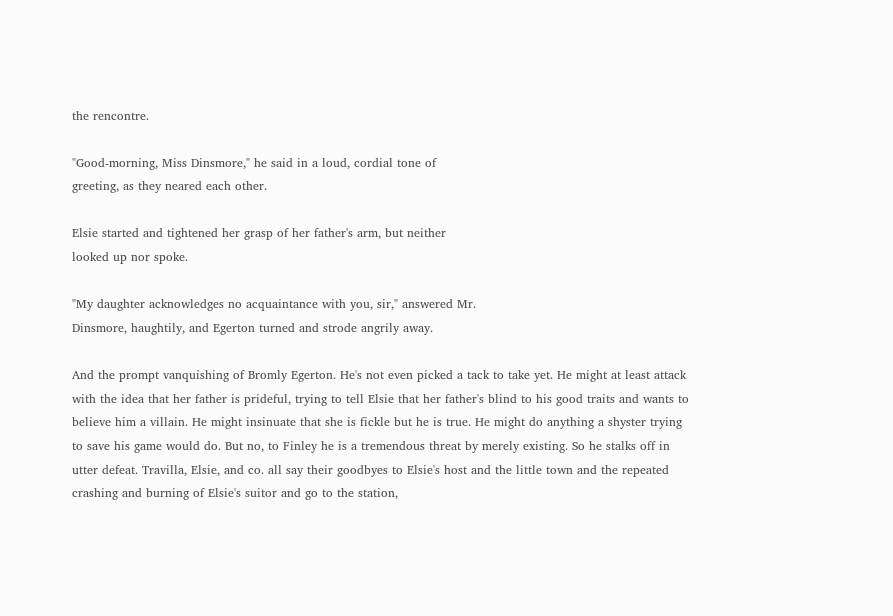the rencontre.

"Good-morning, Miss Dinsmore," he said in a loud, cordial tone of
greeting, as they neared each other.

Elsie started and tightened her grasp of her father's arm, but neither
looked up nor spoke.

"My daughter acknowledges no acquaintance with you, sir," answered Mr.
Dinsmore, haughtily, and Egerton turned and strode angrily away.

And the prompt vanquishing of Bromly Egerton. He's not even picked a tack to take yet. He might at least attack with the idea that her father is prideful, trying to tell Elsie that her father's blind to his good traits and wants to believe him a villain. He might insinuate that she is fickle but he is true. He might do anything a shyster trying to save his game would do. But no, to Finley he is a tremendous threat by merely existing. So he stalks off in utter defeat. Travilla, Elsie, and co. all say their goodbyes to Elsie's host and the little town and the repeated crashing and burning of Elsie's suitor and go to the station,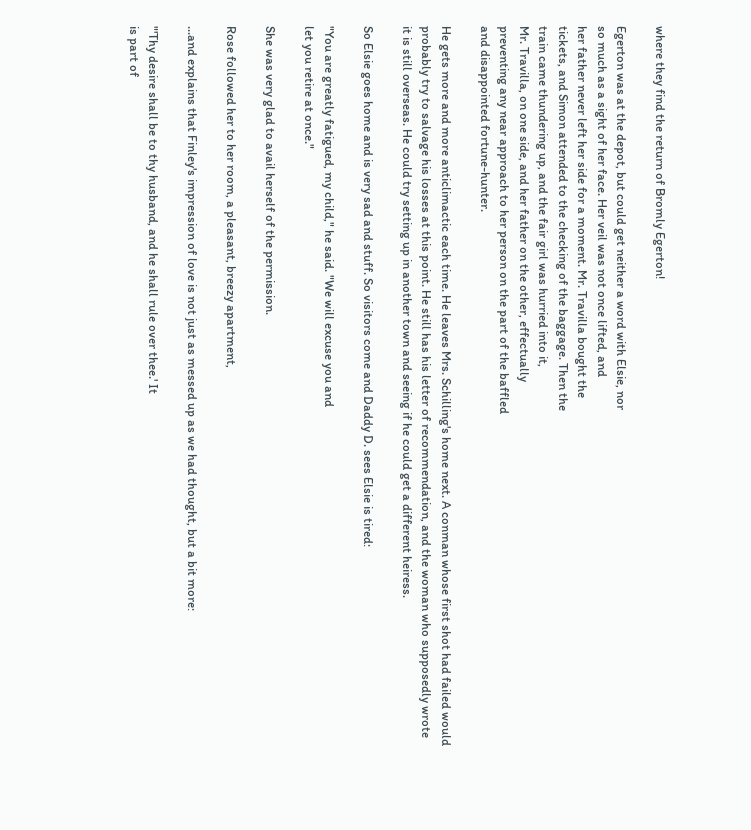where they find the return of Bromly Egerton!

Egerton was at the depot, but could get neither a word with Elsie, nor
so much as a sight of her face. Her veil was not once lifted, and
her father never left her side for a moment. Mr. Travilla bought the
tickets, and Simon attended to the checking of the baggage. Then the
train came thundering up, and the fair girl was hurried into it,
Mr. Travilla, on one side, and her father on the other, effectually
preventing any near approach to her person on the part of the baffled
and disappointed fortune-hunter.

He gets more and more anticlimactic each time. He leaves Mrs. Schilling's home next. A conman whose first shot had failed would probably try to salvage his losses at this point. He still has his letter of recommendation, and the woman who supposedly wrote it is still overseas. He could try setting up in another town and seeing if he could get a different heiress.

So Elsie goes home and is very sad and stuff. So visitors come and Daddy D. sees Elsie is tired:

"You are greatly fatigued, my child," he said. "We will excuse you and
let you retire at once."

She was very glad to avail herself of the permission.

Rose followed her to her room, a pleasant, breezy apartment,

...and explains that Finley's impression of love is not just as messed up as we had thought, but a bit more:

"'Thy desire shall be to thy husband, and he shall rule over thee.' It
is part of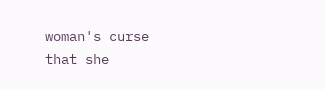woman's curse that she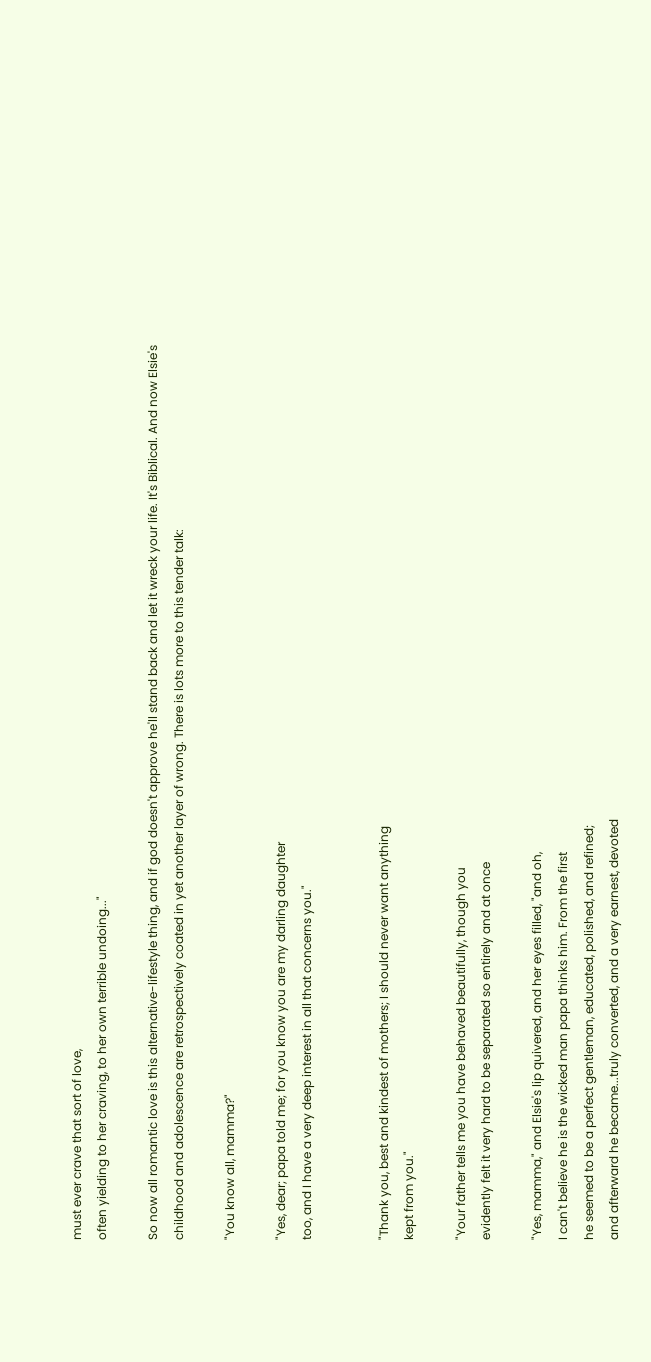must ever crave that sort of love,
often yielding to her craving, to her own terrible undoing..."

So now all romantic love is this alternative-lifestyle thing, and if god doesn't approve he'll stand back and let it wreck your life. It's Biblical. And now Elsie's childhood and adolescence are retrospectively coated in yet another layer of wrong. There is lots more to this tender talk:

"You know all, mamma?"

"Yes, dear; papa told me; for you know you are my darling daughter
too, and I have a very deep interest in all that concerns you."


"Thank you, best and kindest of mothers; I should never want anything
kept from you."

"Your father tells me you have behaved beautifully, though you
evidently felt it very hard to be separated so entirely and at once

"Yes, mamma," and Elsie's lip quivered, and her eyes filled, "and oh,
I can't believe he is the wicked man papa thinks him. From the first
he seemed to be a perfect gentleman, educated, polished, and refined;
and afterward he became...truly converted, and a very earnest, devoted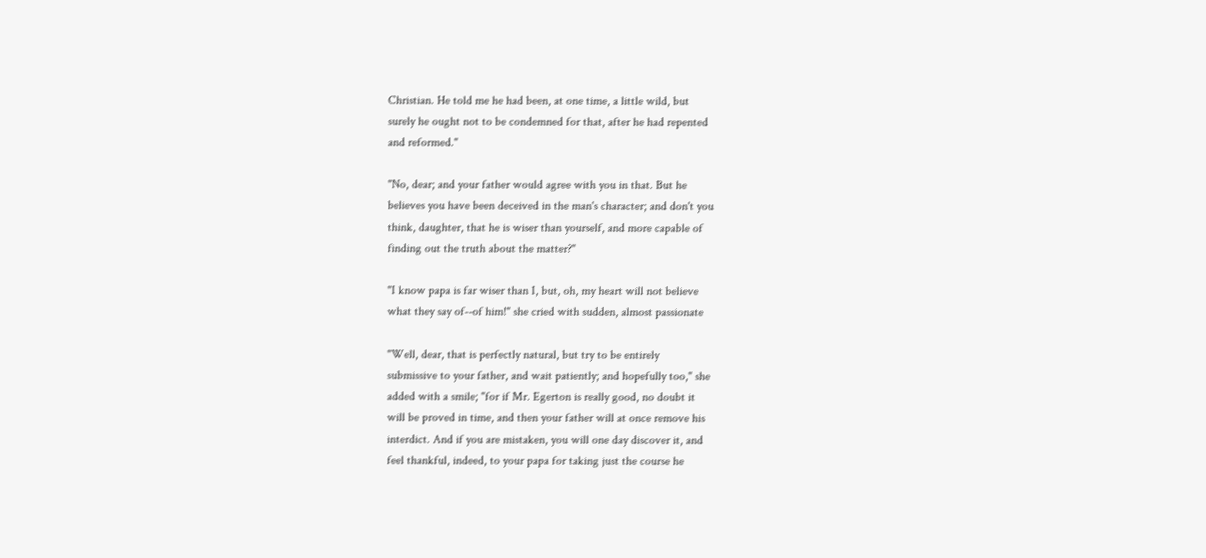Christian. He told me he had been, at one time, a little wild, but
surely he ought not to be condemned for that, after he had repented
and reformed."

"No, dear; and your father would agree with you in that. But he
believes you have been deceived in the man's character; and don't you
think, daughter, that he is wiser than yourself, and more capable of
finding out the truth about the matter?"

"I know papa is far wiser than I, but, oh, my heart will not believe
what they say of--of him!" she cried with sudden, almost passionate

"Well, dear, that is perfectly natural, but try to be entirely
submissive to your father, and wait patiently; and hopefully too," she
added with a smile; "for if Mr. Egerton is really good, no doubt it
will be proved in time, and then your father will at once remove his
interdict. And if you are mistaken, you will one day discover it, and
feel thankful, indeed, to your papa for taking just the course he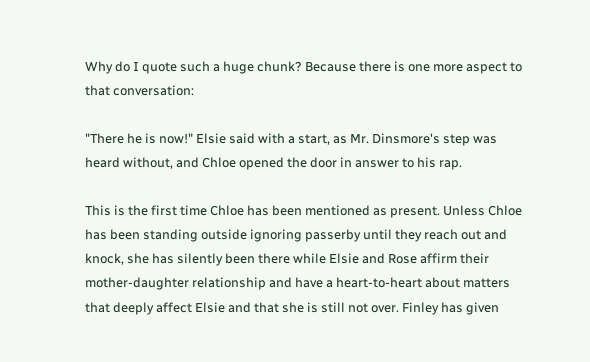Why do I quote such a huge chunk? Because there is one more aspect to that conversation:

"There he is now!" Elsie said with a start, as Mr. Dinsmore's step was
heard without, and Chloe opened the door in answer to his rap.

This is the first time Chloe has been mentioned as present. Unless Chloe has been standing outside ignoring passerby until they reach out and knock, she has silently been there while Elsie and Rose affirm their mother-daughter relationship and have a heart-to-heart about matters that deeply affect Elsie and that she is still not over. Finley has given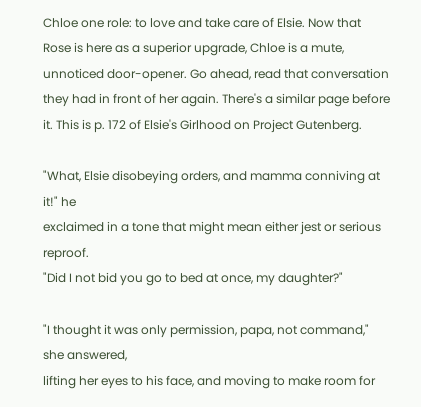Chloe one role: to love and take care of Elsie. Now that Rose is here as a superior upgrade, Chloe is a mute, unnoticed door-opener. Go ahead, read that conversation they had in front of her again. There's a similar page before it. This is p. 172 of Elsie's Girlhood on Project Gutenberg.

"What, Elsie disobeying orders, and mamma conniving at it!" he
exclaimed in a tone that might mean either jest or serious reproof.
"Did I not bid you go to bed at once, my daughter?"

"I thought it was only permission, papa, not command," she answered,
lifting her eyes to his face, and moving to make room for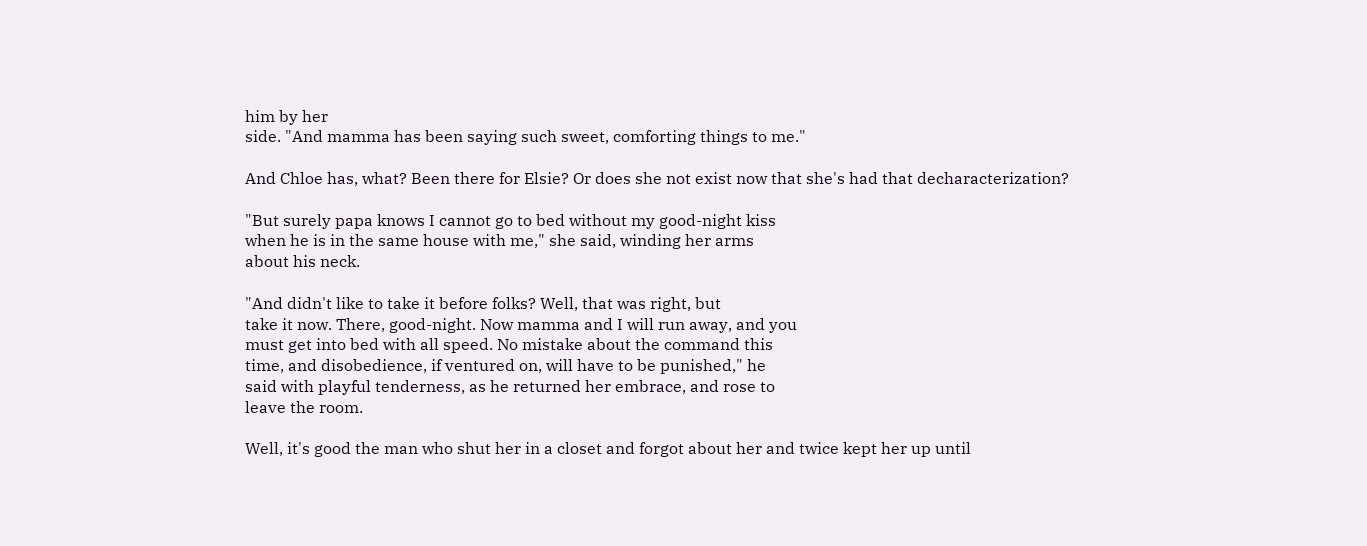him by her
side. "And mamma has been saying such sweet, comforting things to me."

And Chloe has, what? Been there for Elsie? Or does she not exist now that she's had that decharacterization?

"But surely papa knows I cannot go to bed without my good-night kiss
when he is in the same house with me," she said, winding her arms
about his neck.

"And didn't like to take it before folks? Well, that was right, but
take it now. There, good-night. Now mamma and I will run away, and you
must get into bed with all speed. No mistake about the command this
time, and disobedience, if ventured on, will have to be punished," he
said with playful tenderness, as he returned her embrace, and rose to
leave the room.

Well, it's good the man who shut her in a closet and forgot about her and twice kept her up until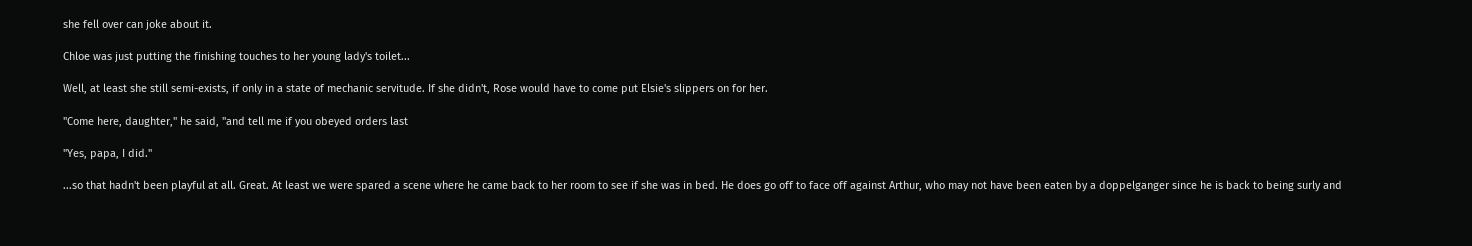she fell over can joke about it.

Chloe was just putting the finishing touches to her young lady's toilet...

Well, at least she still semi-exists, if only in a state of mechanic servitude. If she didn't, Rose would have to come put Elsie's slippers on for her.

"Come here, daughter," he said, "and tell me if you obeyed orders last

"Yes, papa, I did."

...so that hadn't been playful at all. Great. At least we were spared a scene where he came back to her room to see if she was in bed. He does go off to face off against Arthur, who may not have been eaten by a doppelganger since he is back to being surly and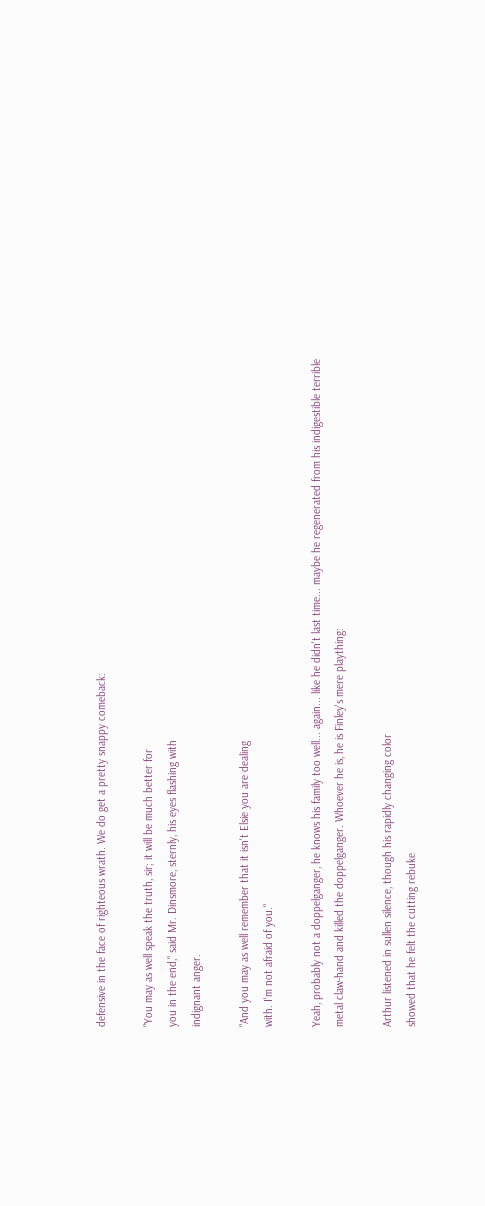defensive in the face of righteous wrath. We do get a pretty snappy comeback:

"You may as well speak the truth, sir; it will be much better for
you in the end," said Mr. Dinsmore, sternly, his eyes flashing with
indignant anger.

"And you may as well remember that it isn't Elsie you are dealing
with. I'm not afraid of you."

Yeah, probably not a doppelganger, he knows his family too well... again... like he didn't last time... maybe he regenerated from his indigestible terrible metal claw-hand and killed the doppelganger. Whoever he is, he is Finley's mere plaything:

Arthur listened in sullen silence, though his rapidly changing color
showed that he felt the cutting rebuke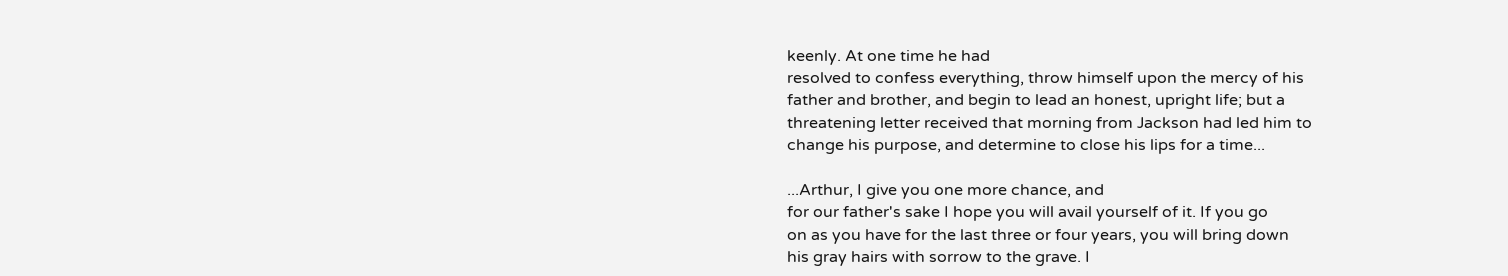keenly. At one time he had
resolved to confess everything, throw himself upon the mercy of his
father and brother, and begin to lead an honest, upright life; but a
threatening letter received that morning from Jackson had led him to
change his purpose, and determine to close his lips for a time...

...Arthur, I give you one more chance, and
for our father's sake I hope you will avail yourself of it. If you go
on as you have for the last three or four years, you will bring down
his gray hairs with sorrow to the grave. I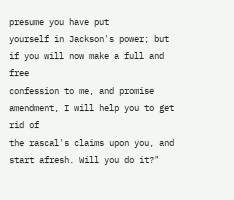presume you have put
yourself in Jackson's power; but if you will now make a full and free
confession to me, and promise amendment, I will help you to get rid of
the rascal's claims upon you, and start afresh. Will you do it?"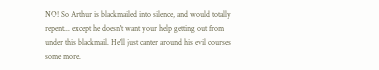NO! So Arthur is blackmailed into silence, and would totally repent... except he doesn't want your help getting out from under this blackmail. He'll just canter around his evil courses some more.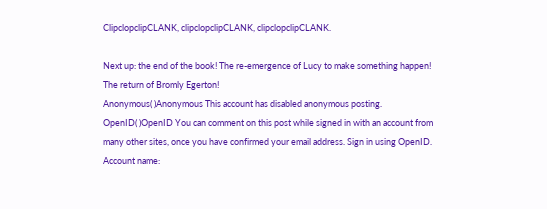ClipclopclipCLANK, clipclopclipCLANK, clipclopclipCLANK.

Next up: the end of the book! The re-emergence of Lucy to make something happen! The return of Bromly Egerton!
Anonymous( )Anonymous This account has disabled anonymous posting.
OpenID( )OpenID You can comment on this post while signed in with an account from many other sites, once you have confirmed your email address. Sign in using OpenID.
Account name: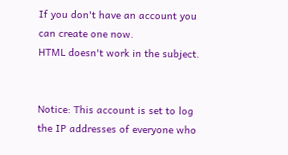If you don't have an account you can create one now.
HTML doesn't work in the subject.


Notice: This account is set to log the IP addresses of everyone who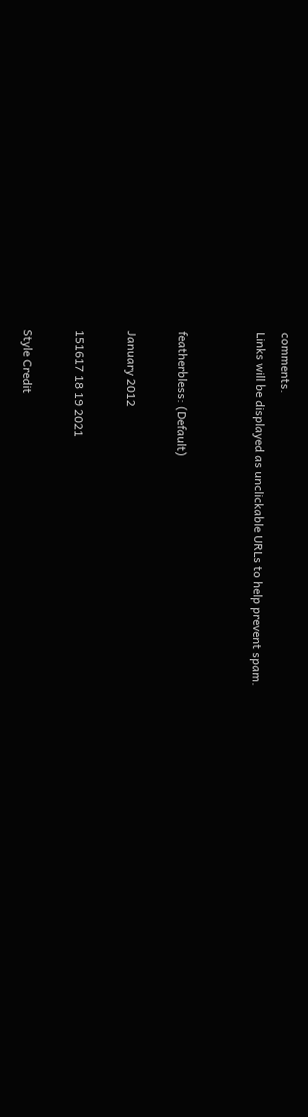comments.
Links will be displayed as unclickable URLs to help prevent spam.


featherbless: (Default)

January 2012

151617 18 19 2021

Style Credit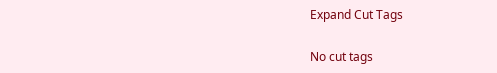Expand Cut Tags

No cut tags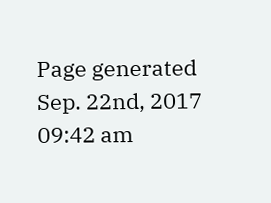Page generated Sep. 22nd, 2017 09:42 am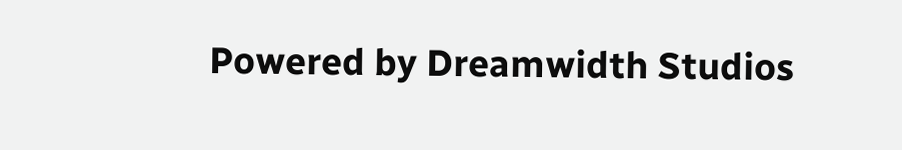Powered by Dreamwidth Studios